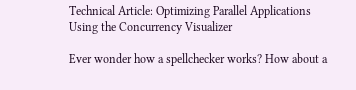Technical Article: Optimizing Parallel Applications Using the Concurrency Visualizer

Ever wonder how a spellchecker works? How about a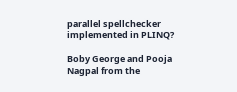parallel spellchecker implemented in PLINQ?

Boby George and Pooja Nagpal from the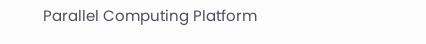Parallel Computing Platform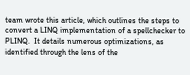team wrote this article, which outlines the steps to convert a LINQ implementation of a spellchecker to PLINQ.  It details numerous optimizations, as identified through the lens of the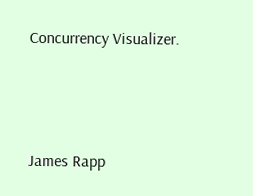Concurrency Visualizer.



James Rapp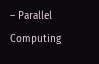– Parallel Computing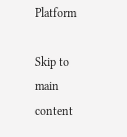Platform

Skip to main content